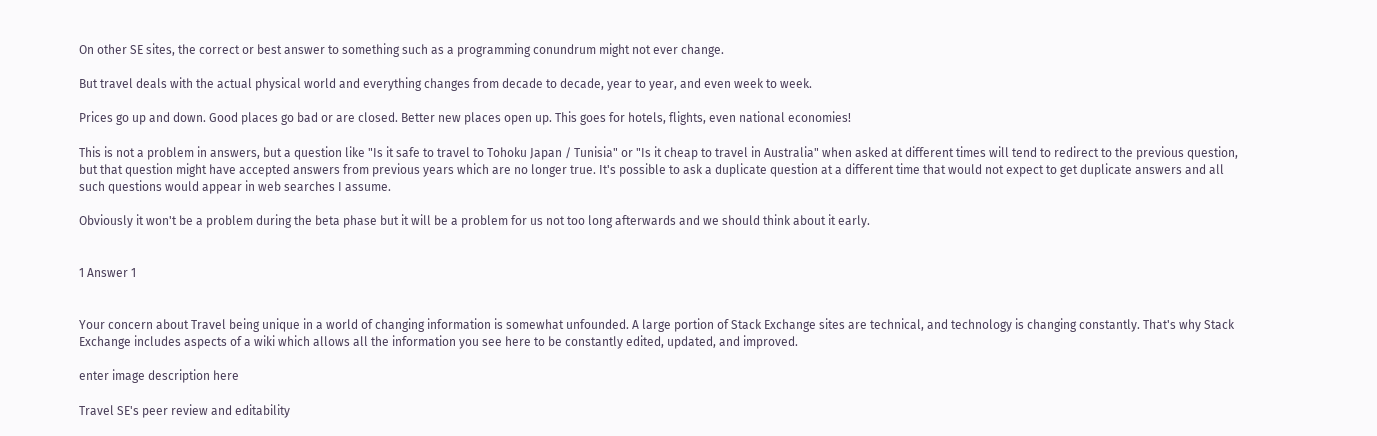On other SE sites, the correct or best answer to something such as a programming conundrum might not ever change.

But travel deals with the actual physical world and everything changes from decade to decade, year to year, and even week to week.

Prices go up and down. Good places go bad or are closed. Better new places open up. This goes for hotels, flights, even national economies!

This is not a problem in answers, but a question like "Is it safe to travel to Tohoku Japan / Tunisia" or "Is it cheap to travel in Australia" when asked at different times will tend to redirect to the previous question, but that question might have accepted answers from previous years which are no longer true. It's possible to ask a duplicate question at a different time that would not expect to get duplicate answers and all such questions would appear in web searches I assume.

Obviously it won't be a problem during the beta phase but it will be a problem for us not too long afterwards and we should think about it early.


1 Answer 1


Your concern about Travel being unique in a world of changing information is somewhat unfounded. A large portion of Stack Exchange sites are technical, and technology is changing constantly. That's why Stack Exchange includes aspects of a wiki which allows all the information you see here to be constantly edited, updated, and improved.

enter image description here

Travel SE's peer review and editability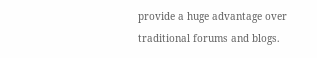provide a huge advantage over traditional forums and blogs.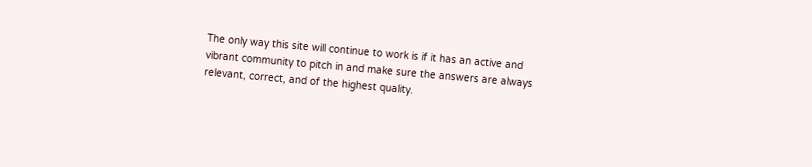The only way this site will continue to work is if it has an active and vibrant community to pitch in and make sure the answers are always relevant, correct, and of the highest quality.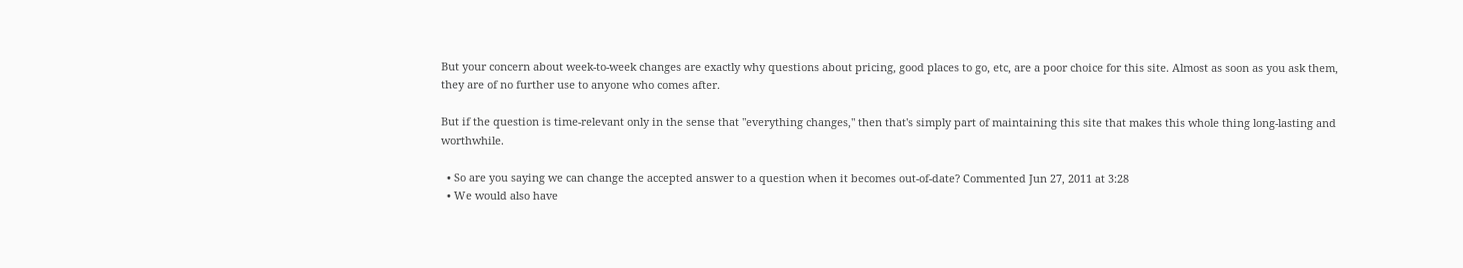But your concern about week-to-week changes are exactly why questions about pricing, good places to go, etc, are a poor choice for this site. Almost as soon as you ask them, they are of no further use to anyone who comes after.

But if the question is time-relevant only in the sense that "everything changes," then that's simply part of maintaining this site that makes this whole thing long-lasting and worthwhile.

  • So are you saying we can change the accepted answer to a question when it becomes out-of-date? Commented Jun 27, 2011 at 3:28
  • We would also have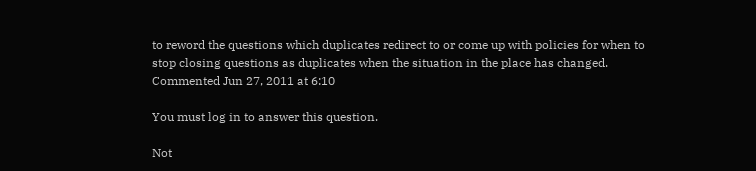to reword the questions which duplicates redirect to or come up with policies for when to stop closing questions as duplicates when the situation in the place has changed. Commented Jun 27, 2011 at 6:10

You must log in to answer this question.

Not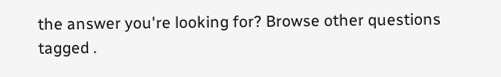the answer you're looking for? Browse other questions tagged .